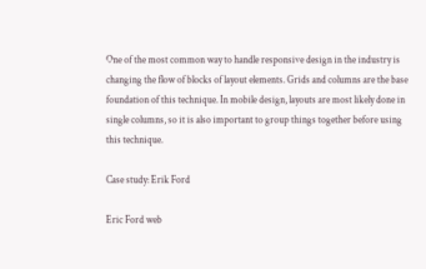One of the most common way to handle responsive design in the industry is changing the flow of blocks of layout elements. Grids and columns are the base foundation of this technique. In mobile design, layouts are most likely done in single columns, so it is also important to group things together before using this technique.

Case study: Erik Ford

Eric Ford web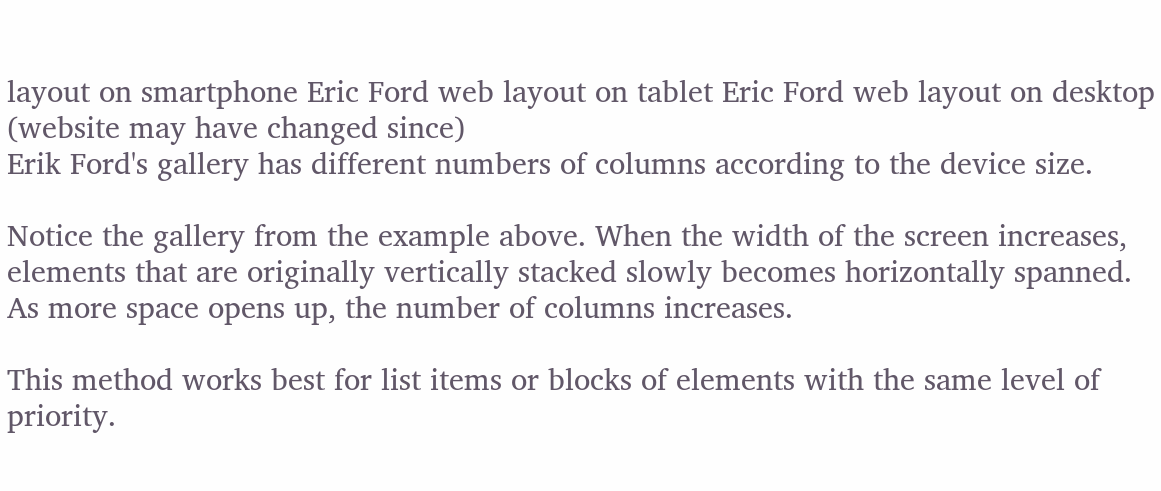layout on smartphone Eric Ford web layout on tablet Eric Ford web layout on desktop (website may have changed since)
Erik Ford's gallery has different numbers of columns according to the device size.

Notice the gallery from the example above. When the width of the screen increases, elements that are originally vertically stacked slowly becomes horizontally spanned. As more space opens up, the number of columns increases.

This method works best for list items or blocks of elements with the same level of priority.